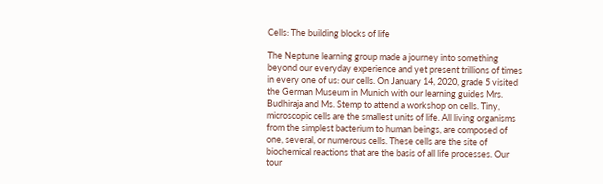Cells: The building blocks of life

The Neptune learning group made a journey into something beyond our everyday experience and yet present trillions of times in every one of us: our cells. On January 14, 2020, grade 5 visited the German Museum in Munich with our learning guides Mrs. Budhiraja and Ms. Stemp to attend a workshop on cells. Tiny, microscopic cells are the smallest units of life. All living organisms from the simplest bacterium to human beings, are composed of one, several, or numerous cells. These cells are the site of biochemical reactions that are the basis of all life processes. Our tour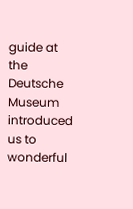guide at the Deutsche Museum introduced us to wonderful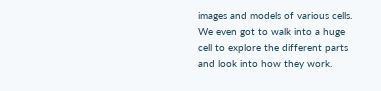images and models of various cells. We even got to walk into a huge cell to explore the different parts and look into how they work.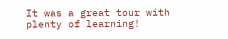It was a great tour with plenty of learning!